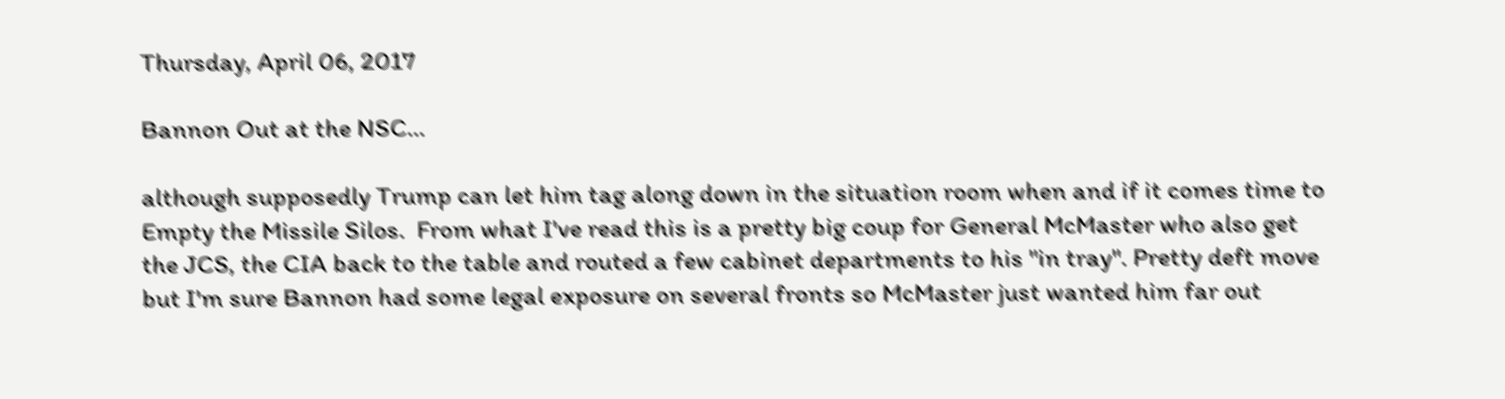Thursday, April 06, 2017

Bannon Out at the NSC...

although supposedly Trump can let him tag along down in the situation room when and if it comes time to Empty the Missile Silos.  From what I've read this is a pretty big coup for General McMaster who also get the JCS, the CIA back to the table and routed a few cabinet departments to his "in tray". Pretty deft move but I'm sure Bannon had some legal exposure on several fronts so McMaster just wanted him far out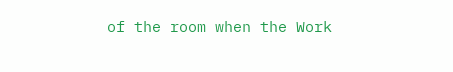of the room when the Work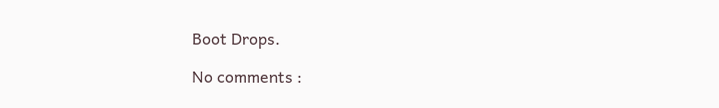Boot Drops.

No comments :